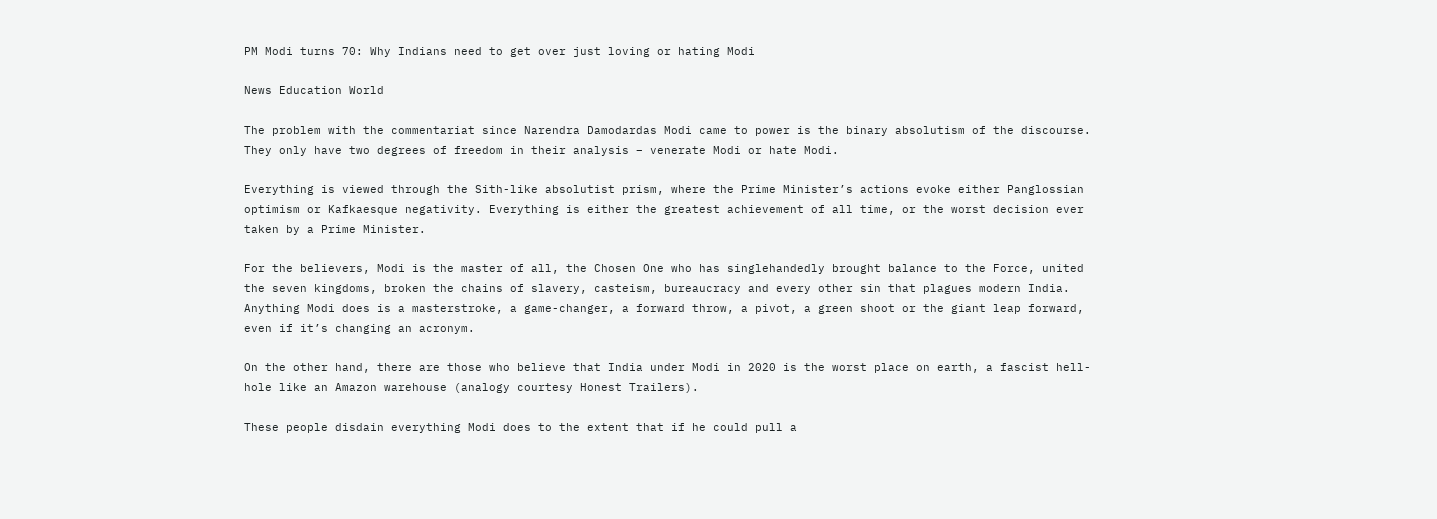PM Modi turns 70: Why Indians need to get over just loving or hating Modi

News Education World

The problem with the commentariat since Narendra Damodardas Modi came to power is the binary absolutism of the discourse. They only have two degrees of freedom in their analysis – venerate Modi or hate Modi.

Everything is viewed through the Sith-like absolutist prism, where the Prime Minister’s actions evoke either Panglossian optimism or Kafkaesque negativity. Everything is either the greatest achievement of all time, or the worst decision ever taken by a Prime Minister.

For the believers, Modi is the master of all, the Chosen One who has singlehandedly brought balance to the Force, united the seven kingdoms, broken the chains of slavery, casteism, bureaucracy and every other sin that plagues modern India. Anything Modi does is a masterstroke, a game-changer, a forward throw, a pivot, a green shoot or the giant leap forward, even if it’s changing an acronym.

On the other hand, there are those who believe that India under Modi in 2020 is the worst place on earth, a fascist hell-hole like an Amazon warehouse (analogy courtesy Honest Trailers).

These people disdain everything Modi does to the extent that if he could pull a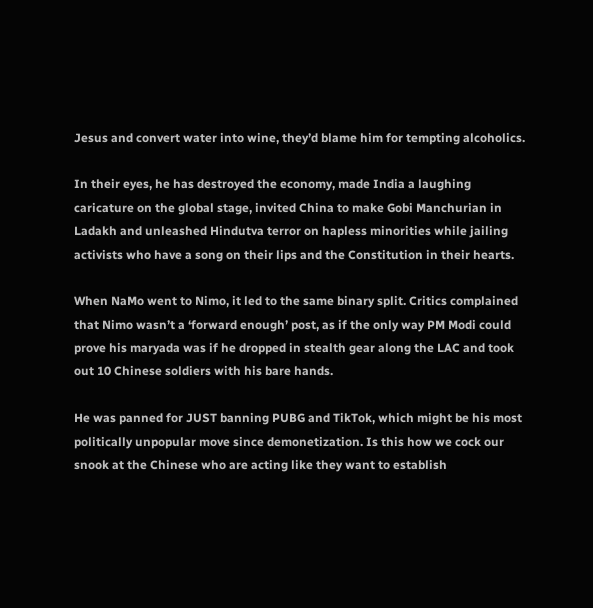Jesus and convert water into wine, they’d blame him for tempting alcoholics.

In their eyes, he has destroyed the economy, made India a laughing caricature on the global stage, invited China to make Gobi Manchurian in Ladakh and unleashed Hindutva terror on hapless minorities while jailing activists who have a song on their lips and the Constitution in their hearts.

When NaMo went to Nimo, it led to the same binary split. Critics complained that Nimo wasn’t a ‘forward enough’ post, as if the only way PM Modi could prove his maryada was if he dropped in stealth gear along the LAC and took out 10 Chinese soldiers with his bare hands.

He was panned for JUST banning PUBG and TikTok, which might be his most politically unpopular move since demonetization. Is this how we cock our snook at the Chinese who are acting like they want to establish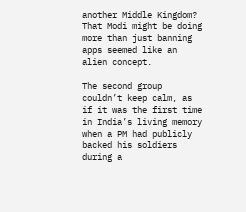another Middle Kingdom? That Modi might be doing more than just banning apps seemed like an alien concept.

The second group couldn’t keep calm, as if it was the first time in India’s living memory when a PM had publicly backed his soldiers during a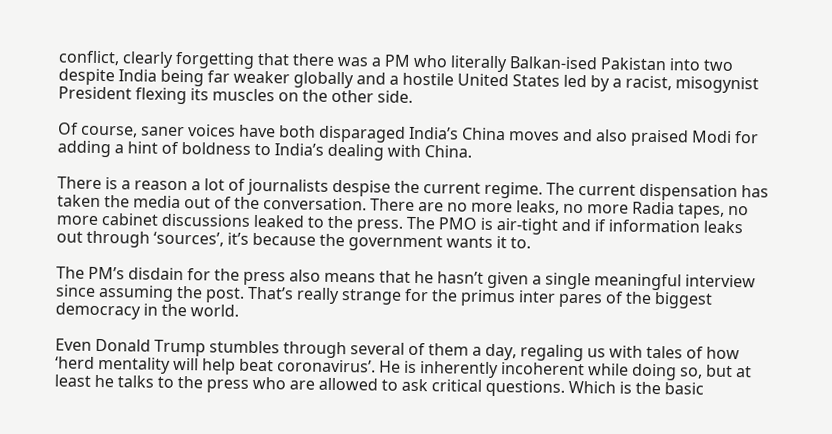conflict, clearly forgetting that there was a PM who literally Balkan-ised Pakistan into two despite India being far weaker globally and a hostile United States led by a racist, misogynist President flexing its muscles on the other side.

Of course, saner voices have both disparaged India’s China moves and also praised Modi for adding a hint of boldness to India’s dealing with China.

There is a reason a lot of journalists despise the current regime. The current dispensation has taken the media out of the conversation. There are no more leaks, no more Radia tapes, no more cabinet discussions leaked to the press. The PMO is air-tight and if information leaks out through ‘sources’, it’s because the government wants it to.

The PM’s disdain for the press also means that he hasn’t given a single meaningful interview since assuming the post. That’s really strange for the primus inter pares of the biggest democracy in the world.

Even Donald Trump stumbles through several of them a day, regaling us with tales of how ‘herd mentality will help beat coronavirus’. He is inherently incoherent while doing so, but at least he talks to the press who are allowed to ask critical questions. Which is the basic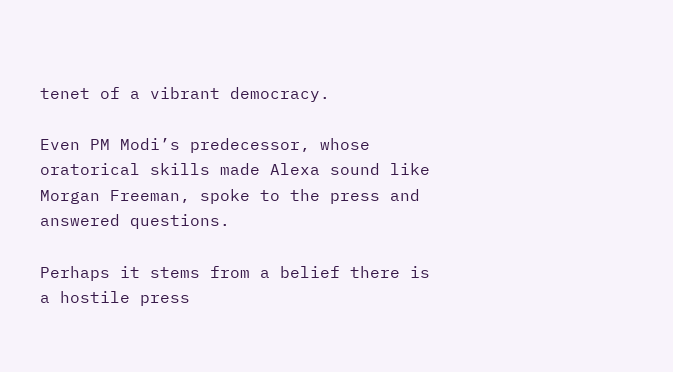tenet of a vibrant democracy.

Even PM Modi’s predecessor, whose oratorical skills made Alexa sound like Morgan Freeman, spoke to the press and answered questions.

Perhaps it stems from a belief there is a hostile press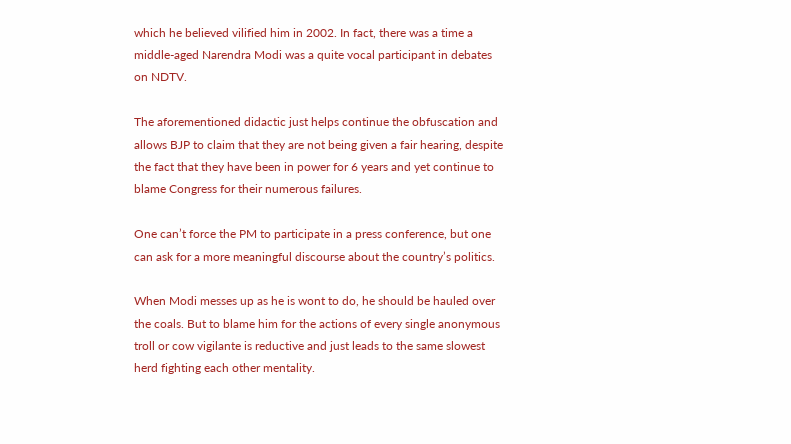which he believed vilified him in 2002. In fact, there was a time a middle-aged Narendra Modi was a quite vocal participant in debates on NDTV.

The aforementioned didactic just helps continue the obfuscation and allows BJP to claim that they are not being given a fair hearing, despite the fact that they have been in power for 6 years and yet continue to blame Congress for their numerous failures.

One can’t force the PM to participate in a press conference, but one can ask for a more meaningful discourse about the country’s politics.

When Modi messes up as he is wont to do, he should be hauled over the coals. But to blame him for the actions of every single anonymous troll or cow vigilante is reductive and just leads to the same slowest herd fighting each other mentality.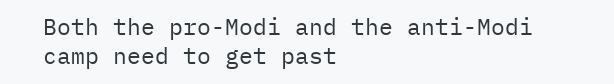Both the pro-Modi and the anti-Modi camp need to get past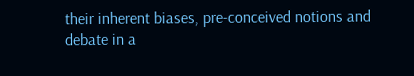their inherent biases, pre-conceived notions and debate in a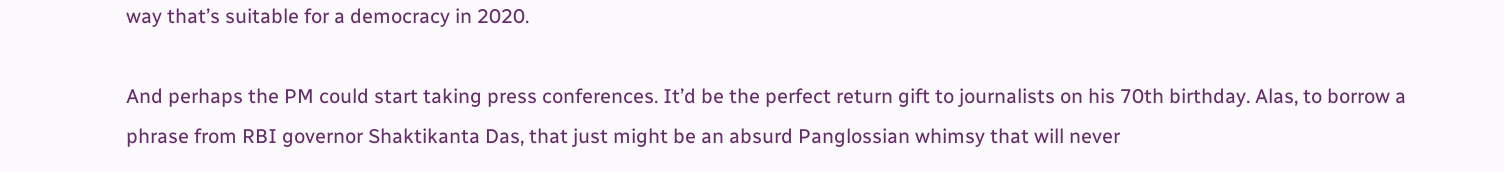way that’s suitable for a democracy in 2020.

And perhaps the PM could start taking press conferences. It’d be the perfect return gift to journalists on his 70th birthday. Alas, to borrow a phrase from RBI governor Shaktikanta Das, that just might be an absurd Panglossian whimsy that will never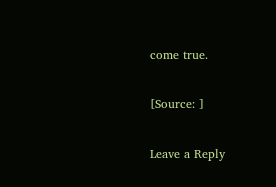come true.

[Source: ]

Leave a Reply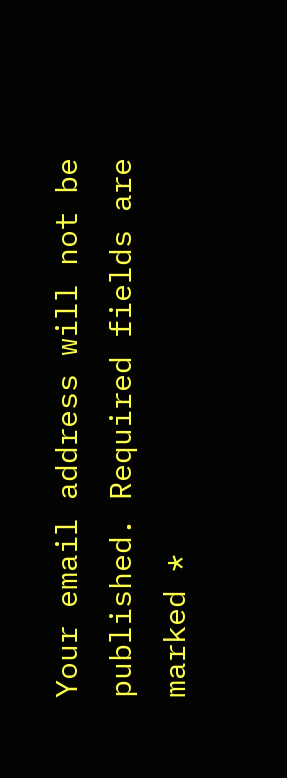Your email address will not be published. Required fields are marked *